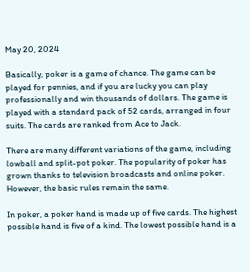May 20, 2024

Basically, poker is a game of chance. The game can be played for pennies, and if you are lucky you can play professionally and win thousands of dollars. The game is played with a standard pack of 52 cards, arranged in four suits. The cards are ranked from Ace to Jack.

There are many different variations of the game, including lowball and split-pot poker. The popularity of poker has grown thanks to television broadcasts and online poker. However, the basic rules remain the same.

In poker, a poker hand is made up of five cards. The highest possible hand is five of a kind. The lowest possible hand is a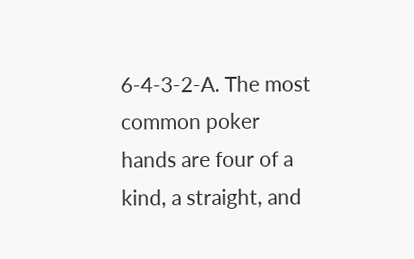6-4-3-2-A. The most common poker hands are four of a kind, a straight, and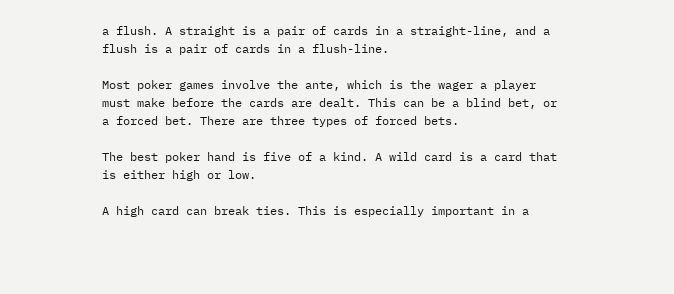a flush. A straight is a pair of cards in a straight-line, and a flush is a pair of cards in a flush-line.

Most poker games involve the ante, which is the wager a player must make before the cards are dealt. This can be a blind bet, or a forced bet. There are three types of forced bets.

The best poker hand is five of a kind. A wild card is a card that is either high or low.

A high card can break ties. This is especially important in a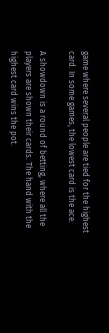game where several people are tied for the highest card. In some games, the lowest card is the ace.

A showdown is a round of betting, where all the players are shown their cards. The hand with the highest card wins the pot.